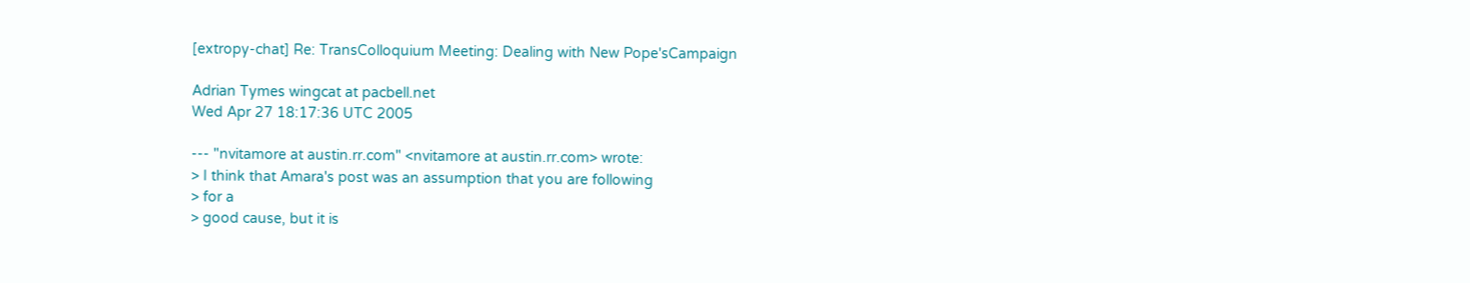[extropy-chat] Re: TransColloquium Meeting: Dealing with New Pope'sCampaign

Adrian Tymes wingcat at pacbell.net
Wed Apr 27 18:17:36 UTC 2005

--- "nvitamore at austin.rr.com" <nvitamore at austin.rr.com> wrote:
> I think that Amara's post was an assumption that you are following
> for a
> good cause, but it is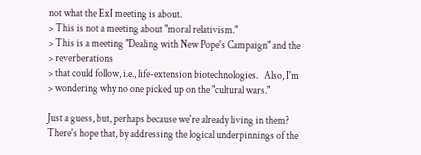not what the ExI meeting is about.
> This is not a meeting about "moral relativism."
> This is a meeting "Dealing with New Pope's Campaign" and the
> reverberations
> that could follow, i.e., life-extension biotechnologies.   Also, I'm
> wondering why no one picked up on the "cultural wars."

Just a guess, but, perhaps because we're already living in them?
There's hope that, by addressing the logical underpinnings of the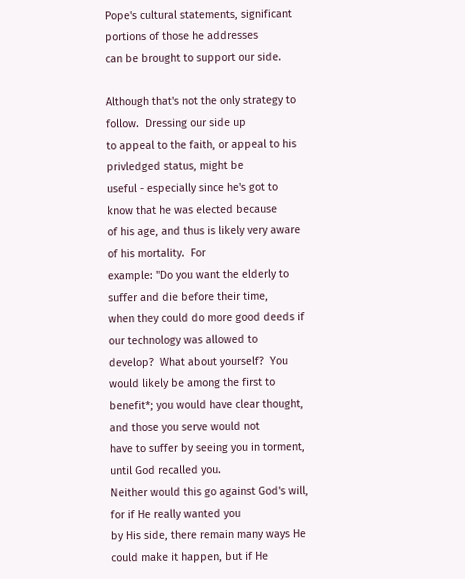Pope's cultural statements, significant portions of those he addresses
can be brought to support our side.

Although that's not the only strategy to follow.  Dressing our side up
to appeal to the faith, or appeal to his privledged status, might be
useful - especially since he's got to know that he was elected because
of his age, and thus is likely very aware of his mortality.  For
example: "Do you want the elderly to suffer and die before their time,
when they could do more good deeds if our technology was allowed to
develop?  What about yourself?  You would likely be among the first to
benefit*; you would have clear thought, and those you serve would not
have to suffer by seeing you in torment, until God recalled you.
Neither would this go against God's will, for if He really wanted you
by His side, there remain many ways He could make it happen, but if He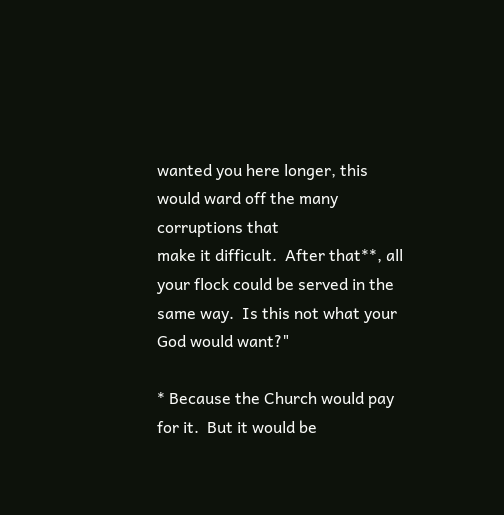wanted you here longer, this would ward off the many corruptions that
make it difficult.  After that**, all your flock could be served in the
same way.  Is this not what your God would want?"

* Because the Church would pay for it.  But it would be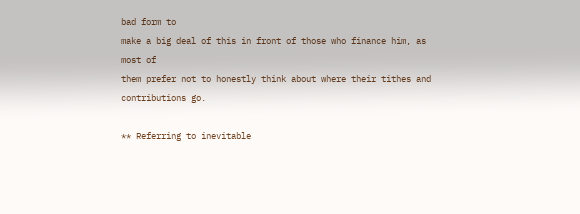bad form to
make a big deal of this in front of those who finance him, as most of
them prefer not to honestly think about where their tithes and
contributions go.

** Referring to inevitable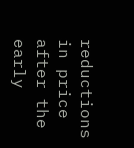reductions in price after the early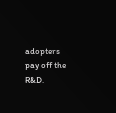adopters
pay off the R&D.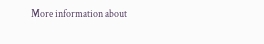More information about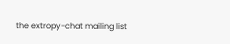the extropy-chat mailing list